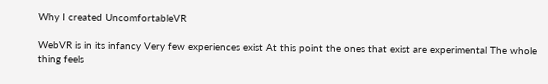Why I created UncomfortableVR

WebVR is in its infancy Very few experiences exist At this point the ones that exist are experimental The whole thing feels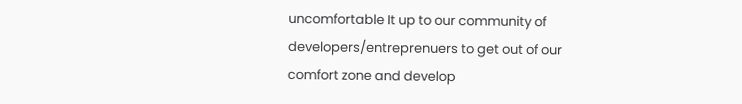uncomfortable It up to our community of developers/entreprenuers to get out of our comfort zone and develop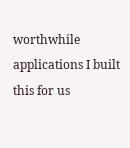worthwhile applications I built this for us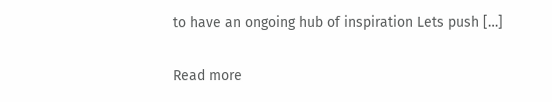to have an ongoing hub of inspiration Lets push […]

Read more